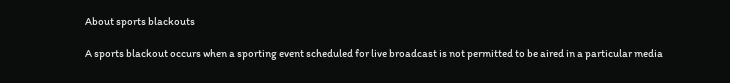About sports blackouts

A sports blackout occurs when a sporting event scheduled for live broadcast is not permitted to be aired in a particular media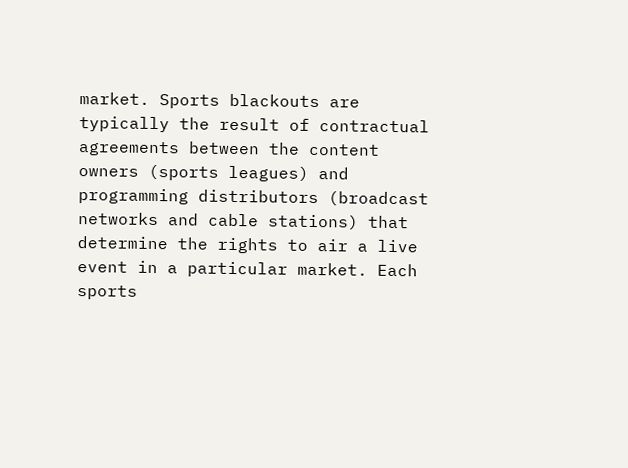market. Sports blackouts are typically the result of contractual agreements between the content owners (sports leagues) and programming distributors (broadcast networks and cable stations) that determine the rights to air a live event in a particular market. Each sports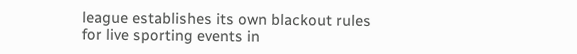league establishes its own blackout rules for live sporting events in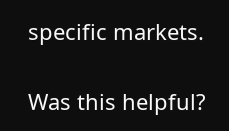specific markets.

Was this helpful?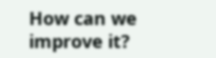How can we improve it?